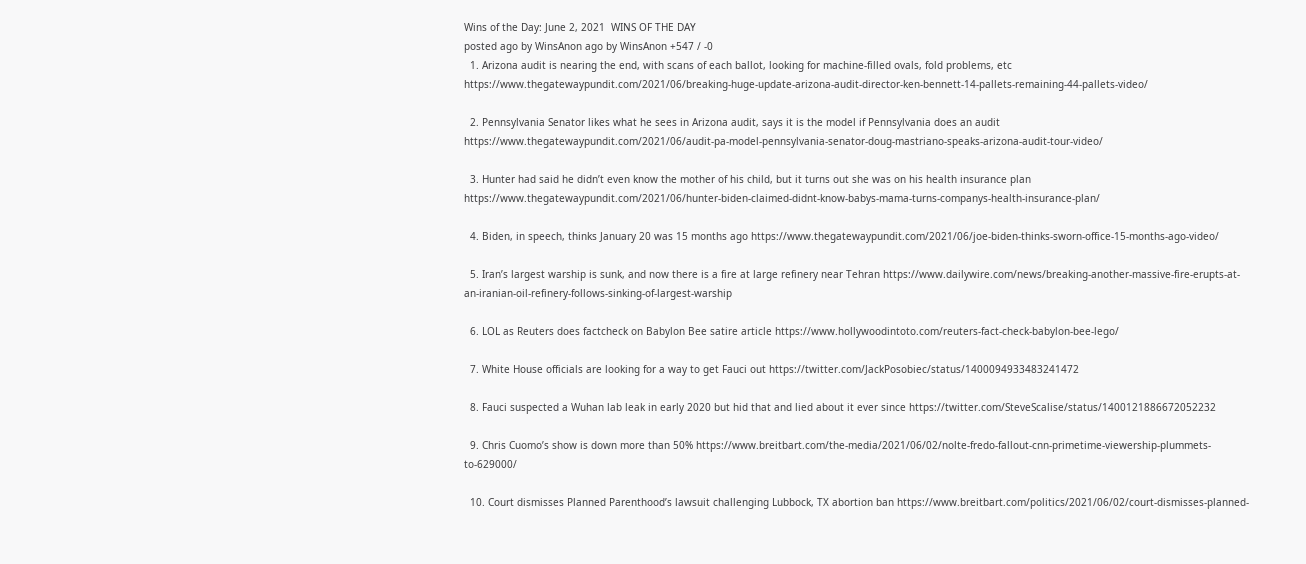Wins of the Day: June 2, 2021  WINS OF THE DAY
posted ago by WinsAnon ago by WinsAnon +547 / -0
  1. Arizona audit is nearing the end, with scans of each ballot, looking for machine-filled ovals, fold problems, etc https://www.thegatewaypundit.com/2021/06/breaking-huge-update-arizona-audit-director-ken-bennett-14-pallets-remaining-44-pallets-video/

  2. Pennsylvania Senator likes what he sees in Arizona audit, says it is the model if Pennsylvania does an audit https://www.thegatewaypundit.com/2021/06/audit-pa-model-pennsylvania-senator-doug-mastriano-speaks-arizona-audit-tour-video/

  3. Hunter had said he didn’t even know the mother of his child, but it turns out she was on his health insurance plan https://www.thegatewaypundit.com/2021/06/hunter-biden-claimed-didnt-know-babys-mama-turns-companys-health-insurance-plan/

  4. Biden, in speech, thinks January 20 was 15 months ago https://www.thegatewaypundit.com/2021/06/joe-biden-thinks-sworn-office-15-months-ago-video/

  5. Iran’s largest warship is sunk, and now there is a fire at large refinery near Tehran https://www.dailywire.com/news/breaking-another-massive-fire-erupts-at-an-iranian-oil-refinery-follows-sinking-of-largest-warship

  6. LOL as Reuters does factcheck on Babylon Bee satire article https://www.hollywoodintoto.com/reuters-fact-check-babylon-bee-lego/

  7. White House officials are looking for a way to get Fauci out https://twitter.com/JackPosobiec/status/1400094933483241472

  8. Fauci suspected a Wuhan lab leak in early 2020 but hid that and lied about it ever since https://twitter.com/SteveScalise/status/1400121886672052232

  9. Chris Cuomo’s show is down more than 50% https://www.breitbart.com/the-media/2021/06/02/nolte-fredo-fallout-cnn-primetime-viewership-plummets-to-629000/

  10. Court dismisses Planned Parenthood’s lawsuit challenging Lubbock, TX abortion ban https://www.breitbart.com/politics/2021/06/02/court-dismisses-planned-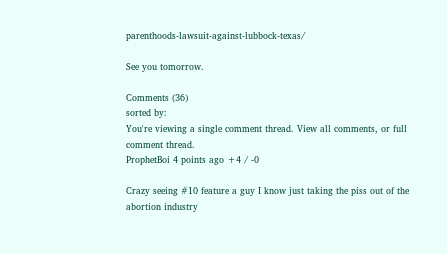parenthoods-lawsuit-against-lubbock-texas/

See you tomorrow.

Comments (36)
sorted by:
You're viewing a single comment thread. View all comments, or full comment thread.
ProphetBoi 4 points ago +4 / -0

Crazy seeing #10 feature a guy I know just taking the piss out of the abortion industry